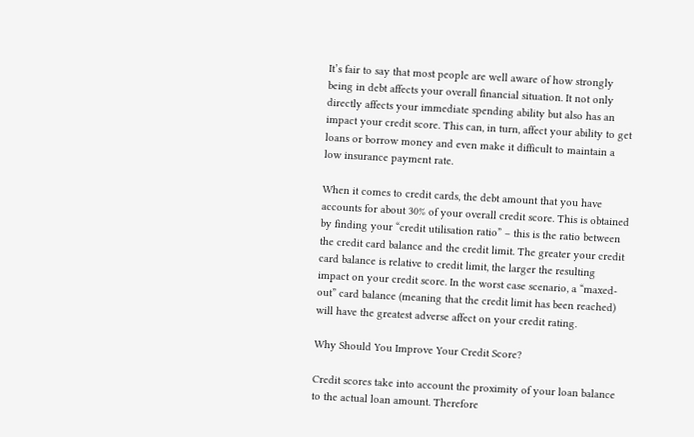It’s fair to say that most people are well aware of how strongly being in debt affects your overall financial situation. It not only directly affects your immediate spending ability but also has an impact your credit score. This can, in turn, affect your ability to get loans or borrow money and even make it difficult to maintain a low insurance payment rate.

When it comes to credit cards, the debt amount that you have accounts for about 30% of your overall credit score. This is obtained by finding your “credit utilisation ratio” – this is the ratio between the credit card balance and the credit limit. The greater your credit card balance is relative to credit limit, the larger the resulting impact on your credit score. In the worst case scenario, a “maxed-out” card balance (meaning that the credit limit has been reached) will have the greatest adverse affect on your credit rating.

Why Should You Improve Your Credit Score?

Credit scores take into account the proximity of your loan balance to the actual loan amount. Therefore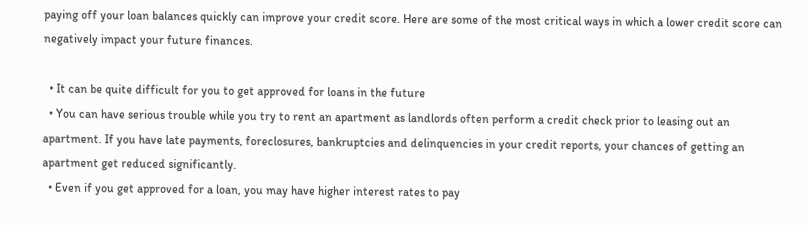paying off your loan balances quickly can improve your credit score. Here are some of the most critical ways in which a lower credit score can negatively impact your future finances.

  • It can be quite difficult for you to get approved for loans in the future
  • You can have serious trouble while you try to rent an apartment as landlords often perform a credit check prior to leasing out an apartment. If you have late payments, foreclosures, bankruptcies and delinquencies in your credit reports, your chances of getting an apartment get reduced significantly.
  • Even if you get approved for a loan, you may have higher interest rates to pay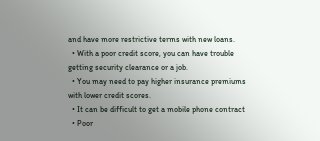and have more restrictive terms with new loans.
  • With a poor credit score, you can have trouble getting security clearance or a job.
  • You may need to pay higher insurance premiums with lower credit scores.
  • It can be difficult to get a mobile phone contract
  • Poor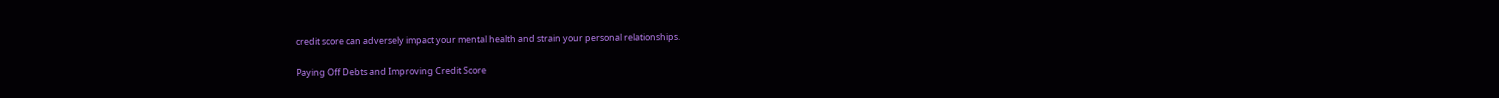credit score can adversely impact your mental health and strain your personal relationships.

Paying Off Debts and Improving Credit Score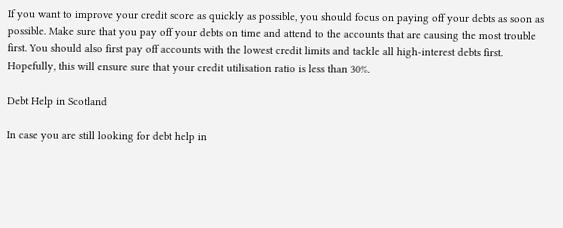If you want to improve your credit score as quickly as possible, you should focus on paying off your debts as soon as possible. Make sure that you pay off your debts on time and attend to the accounts that are causing the most trouble first. You should also first pay off accounts with the lowest credit limits and tackle all high-interest debts first. Hopefully, this will ensure sure that your credit utilisation ratio is less than 30%.

Debt Help in Scotland

In case you are still looking for debt help in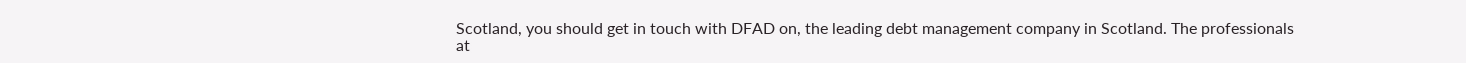Scotland, you should get in touch with DFAD on, the leading debt management company in Scotland. The professionals at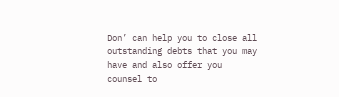Don’ can help you to close all outstanding debts that you may have and also offer you counsel to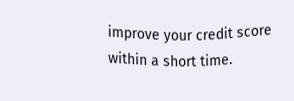improve your credit score within a short time.